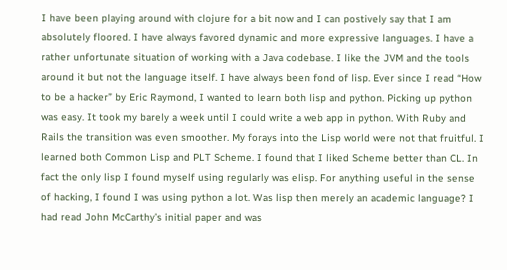I have been playing around with clojure for a bit now and I can postively say that I am absolutely floored. I have always favored dynamic and more expressive languages. I have a rather unfortunate situation of working with a Java codebase. I like the JVM and the tools around it but not the language itself. I have always been fond of lisp. Ever since I read “How to be a hacker” by Eric Raymond, I wanted to learn both lisp and python. Picking up python was easy. It took my barely a week until I could write a web app in python. With Ruby and Rails the transition was even smoother. My forays into the Lisp world were not that fruitful. I learned both Common Lisp and PLT Scheme. I found that I liked Scheme better than CL. In fact the only lisp I found myself using regularly was elisp. For anything useful in the sense of hacking, I found I was using python a lot. Was lisp then merely an academic language? I had read John McCarthy’s initial paper and was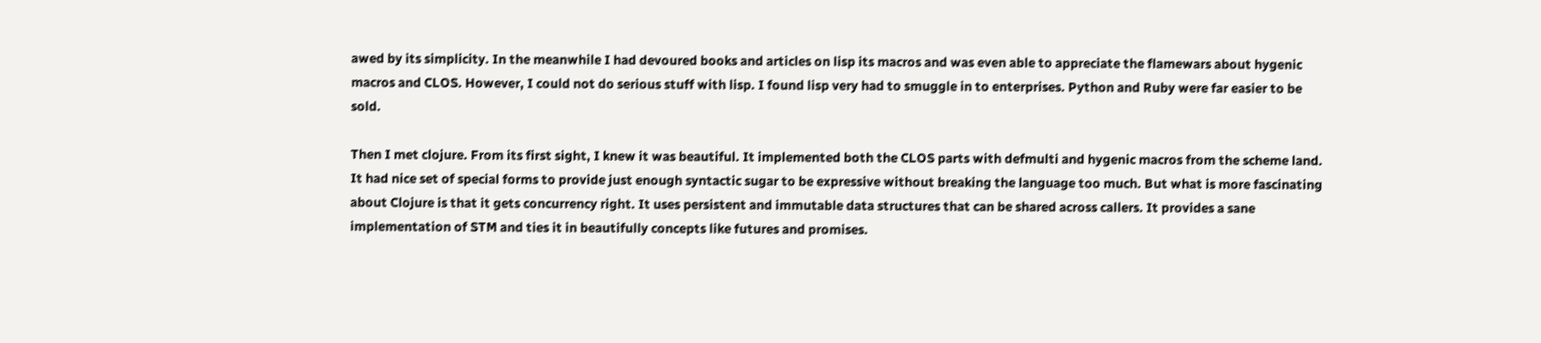awed by its simplicity. In the meanwhile I had devoured books and articles on lisp its macros and was even able to appreciate the flamewars about hygenic macros and CLOS. However, I could not do serious stuff with lisp. I found lisp very had to smuggle in to enterprises. Python and Ruby were far easier to be sold.

Then I met clojure. From its first sight, I knew it was beautiful. It implemented both the CLOS parts with defmulti and hygenic macros from the scheme land. It had nice set of special forms to provide just enough syntactic sugar to be expressive without breaking the language too much. But what is more fascinating about Clojure is that it gets concurrency right. It uses persistent and immutable data structures that can be shared across callers. It provides a sane implementation of STM and ties it in beautifully concepts like futures and promises.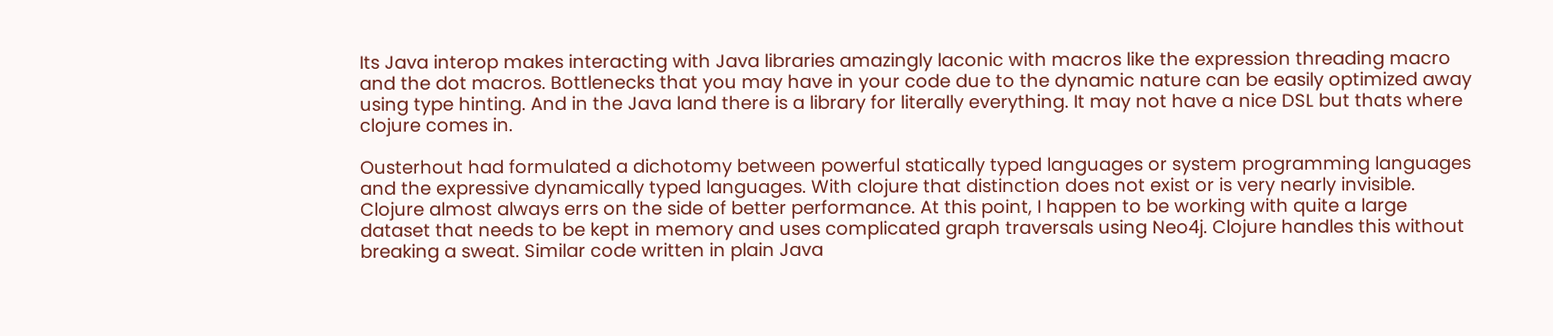Its Java interop makes interacting with Java libraries amazingly laconic with macros like the expression threading macro and the dot macros. Bottlenecks that you may have in your code due to the dynamic nature can be easily optimized away using type hinting. And in the Java land there is a library for literally everything. It may not have a nice DSL but thats where clojure comes in.

Ousterhout had formulated a dichotomy between powerful statically typed languages or system programming languages and the expressive dynamically typed languages. With clojure that distinction does not exist or is very nearly invisible. Clojure almost always errs on the side of better performance. At this point, I happen to be working with quite a large dataset that needs to be kept in memory and uses complicated graph traversals using Neo4j. Clojure handles this without breaking a sweat. Similar code written in plain Java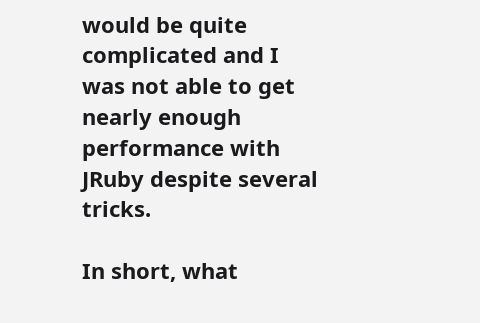would be quite complicated and I was not able to get nearly enough performance with JRuby despite several tricks.

In short, what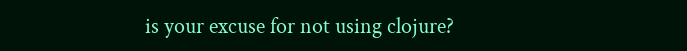is your excuse for not using clojure?